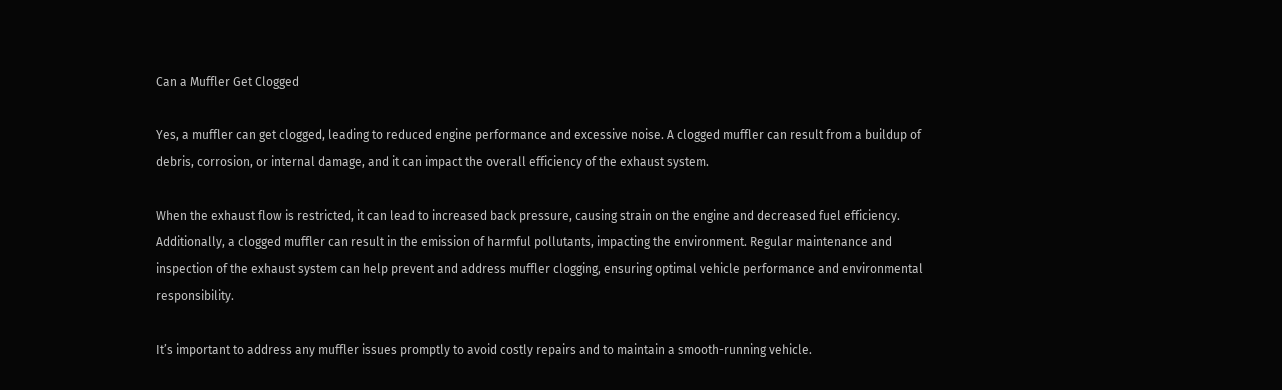Can a Muffler Get Clogged

Yes, a muffler can get clogged, leading to reduced engine performance and excessive noise. A clogged muffler can result from a buildup of debris, corrosion, or internal damage, and it can impact the overall efficiency of the exhaust system.

When the exhaust flow is restricted, it can lead to increased back pressure, causing strain on the engine and decreased fuel efficiency. Additionally, a clogged muffler can result in the emission of harmful pollutants, impacting the environment. Regular maintenance and inspection of the exhaust system can help prevent and address muffler clogging, ensuring optimal vehicle performance and environmental responsibility.

It’s important to address any muffler issues promptly to avoid costly repairs and to maintain a smooth-running vehicle.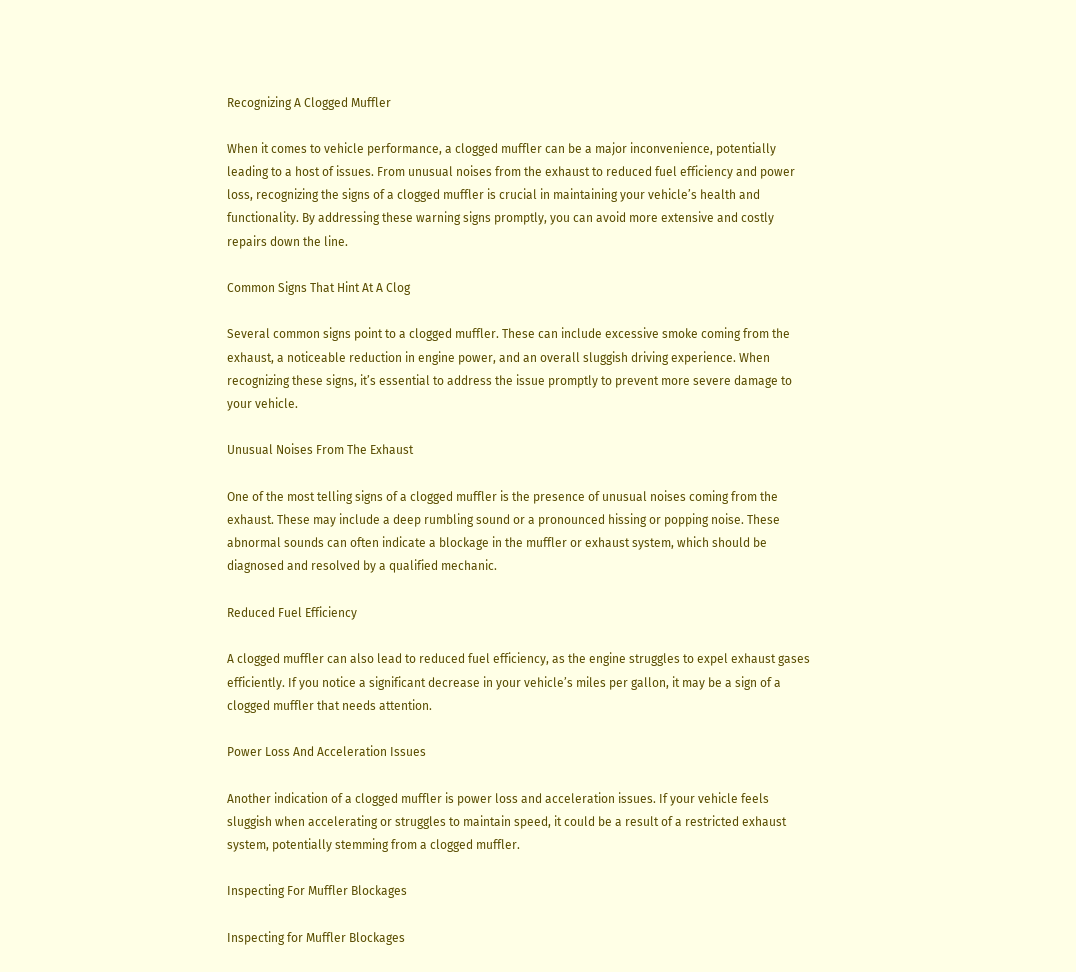Recognizing A Clogged Muffler

When it comes to vehicle performance, a clogged muffler can be a major inconvenience, potentially leading to a host of issues. From unusual noises from the exhaust to reduced fuel efficiency and power loss, recognizing the signs of a clogged muffler is crucial in maintaining your vehicle’s health and functionality. By addressing these warning signs promptly, you can avoid more extensive and costly repairs down the line.

Common Signs That Hint At A Clog

Several common signs point to a clogged muffler. These can include excessive smoke coming from the exhaust, a noticeable reduction in engine power, and an overall sluggish driving experience. When recognizing these signs, it’s essential to address the issue promptly to prevent more severe damage to your vehicle.

Unusual Noises From The Exhaust

One of the most telling signs of a clogged muffler is the presence of unusual noises coming from the exhaust. These may include a deep rumbling sound or a pronounced hissing or popping noise. These abnormal sounds can often indicate a blockage in the muffler or exhaust system, which should be diagnosed and resolved by a qualified mechanic.

Reduced Fuel Efficiency

A clogged muffler can also lead to reduced fuel efficiency, as the engine struggles to expel exhaust gases efficiently. If you notice a significant decrease in your vehicle’s miles per gallon, it may be a sign of a clogged muffler that needs attention.

Power Loss And Acceleration Issues

Another indication of a clogged muffler is power loss and acceleration issues. If your vehicle feels sluggish when accelerating or struggles to maintain speed, it could be a result of a restricted exhaust system, potentially stemming from a clogged muffler.

Inspecting For Muffler Blockages

Inspecting for Muffler Blockages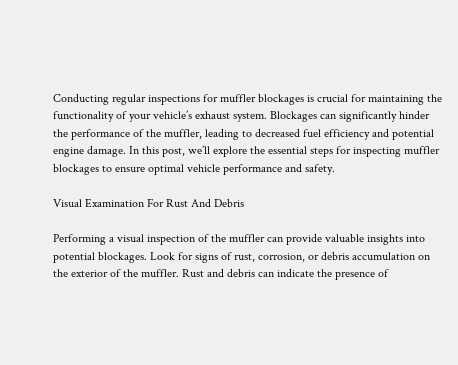Conducting regular inspections for muffler blockages is crucial for maintaining the functionality of your vehicle’s exhaust system. Blockages can significantly hinder the performance of the muffler, leading to decreased fuel efficiency and potential engine damage. In this post, we’ll explore the essential steps for inspecting muffler blockages to ensure optimal vehicle performance and safety.

Visual Examination For Rust And Debris

Performing a visual inspection of the muffler can provide valuable insights into potential blockages. Look for signs of rust, corrosion, or debris accumulation on the exterior of the muffler. Rust and debris can indicate the presence of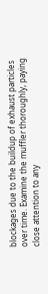blockages due to the buildup of exhaust particles over time. Examine the muffler thoroughly, paying close attention to any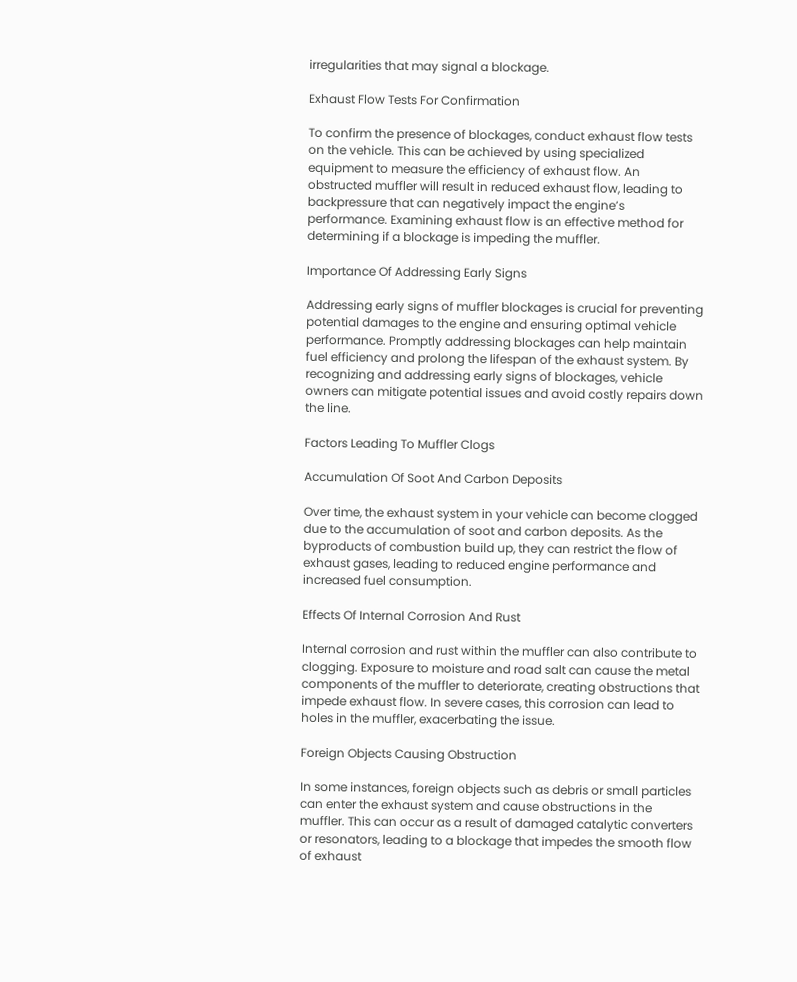irregularities that may signal a blockage.

Exhaust Flow Tests For Confirmation

To confirm the presence of blockages, conduct exhaust flow tests on the vehicle. This can be achieved by using specialized equipment to measure the efficiency of exhaust flow. An obstructed muffler will result in reduced exhaust flow, leading to backpressure that can negatively impact the engine’s performance. Examining exhaust flow is an effective method for determining if a blockage is impeding the muffler.

Importance Of Addressing Early Signs

Addressing early signs of muffler blockages is crucial for preventing potential damages to the engine and ensuring optimal vehicle performance. Promptly addressing blockages can help maintain fuel efficiency and prolong the lifespan of the exhaust system. By recognizing and addressing early signs of blockages, vehicle owners can mitigate potential issues and avoid costly repairs down the line.

Factors Leading To Muffler Clogs

Accumulation Of Soot And Carbon Deposits

Over time, the exhaust system in your vehicle can become clogged due to the accumulation of soot and carbon deposits. As the byproducts of combustion build up, they can restrict the flow of exhaust gases, leading to reduced engine performance and increased fuel consumption.

Effects Of Internal Corrosion And Rust

Internal corrosion and rust within the muffler can also contribute to clogging. Exposure to moisture and road salt can cause the metal components of the muffler to deteriorate, creating obstructions that impede exhaust flow. In severe cases, this corrosion can lead to holes in the muffler, exacerbating the issue.

Foreign Objects Causing Obstruction

In some instances, foreign objects such as debris or small particles can enter the exhaust system and cause obstructions in the muffler. This can occur as a result of damaged catalytic converters or resonators, leading to a blockage that impedes the smooth flow of exhaust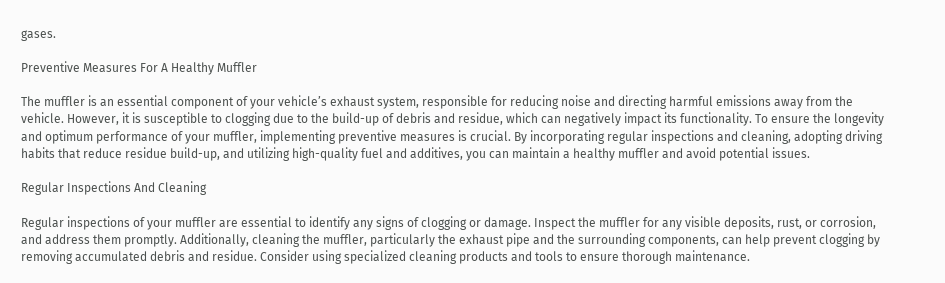gases.

Preventive Measures For A Healthy Muffler

The muffler is an essential component of your vehicle’s exhaust system, responsible for reducing noise and directing harmful emissions away from the vehicle. However, it is susceptible to clogging due to the build-up of debris and residue, which can negatively impact its functionality. To ensure the longevity and optimum performance of your muffler, implementing preventive measures is crucial. By incorporating regular inspections and cleaning, adopting driving habits that reduce residue build-up, and utilizing high-quality fuel and additives, you can maintain a healthy muffler and avoid potential issues.

Regular Inspections And Cleaning

Regular inspections of your muffler are essential to identify any signs of clogging or damage. Inspect the muffler for any visible deposits, rust, or corrosion, and address them promptly. Additionally, cleaning the muffler, particularly the exhaust pipe and the surrounding components, can help prevent clogging by removing accumulated debris and residue. Consider using specialized cleaning products and tools to ensure thorough maintenance.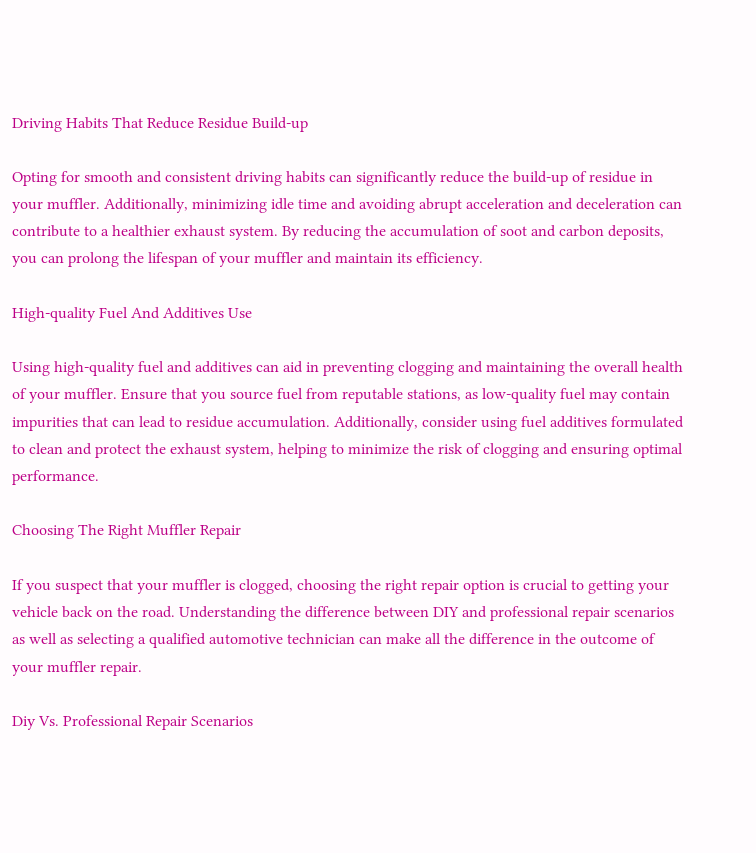Driving Habits That Reduce Residue Build-up

Opting for smooth and consistent driving habits can significantly reduce the build-up of residue in your muffler. Additionally, minimizing idle time and avoiding abrupt acceleration and deceleration can contribute to a healthier exhaust system. By reducing the accumulation of soot and carbon deposits, you can prolong the lifespan of your muffler and maintain its efficiency.

High-quality Fuel And Additives Use

Using high-quality fuel and additives can aid in preventing clogging and maintaining the overall health of your muffler. Ensure that you source fuel from reputable stations, as low-quality fuel may contain impurities that can lead to residue accumulation. Additionally, consider using fuel additives formulated to clean and protect the exhaust system, helping to minimize the risk of clogging and ensuring optimal performance.

Choosing The Right Muffler Repair

If you suspect that your muffler is clogged, choosing the right repair option is crucial to getting your vehicle back on the road. Understanding the difference between DIY and professional repair scenarios as well as selecting a qualified automotive technician can make all the difference in the outcome of your muffler repair.

Diy Vs. Professional Repair Scenarios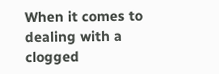When it comes to dealing with a clogged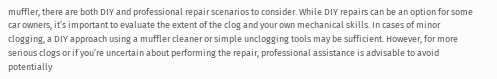muffler, there are both DIY and professional repair scenarios to consider. While DIY repairs can be an option for some car owners, it’s important to evaluate the extent of the clog and your own mechanical skills. In cases of minor clogging, a DIY approach using a muffler cleaner or simple unclogging tools may be sufficient. However, for more serious clogs or if you’re uncertain about performing the repair, professional assistance is advisable to avoid potentially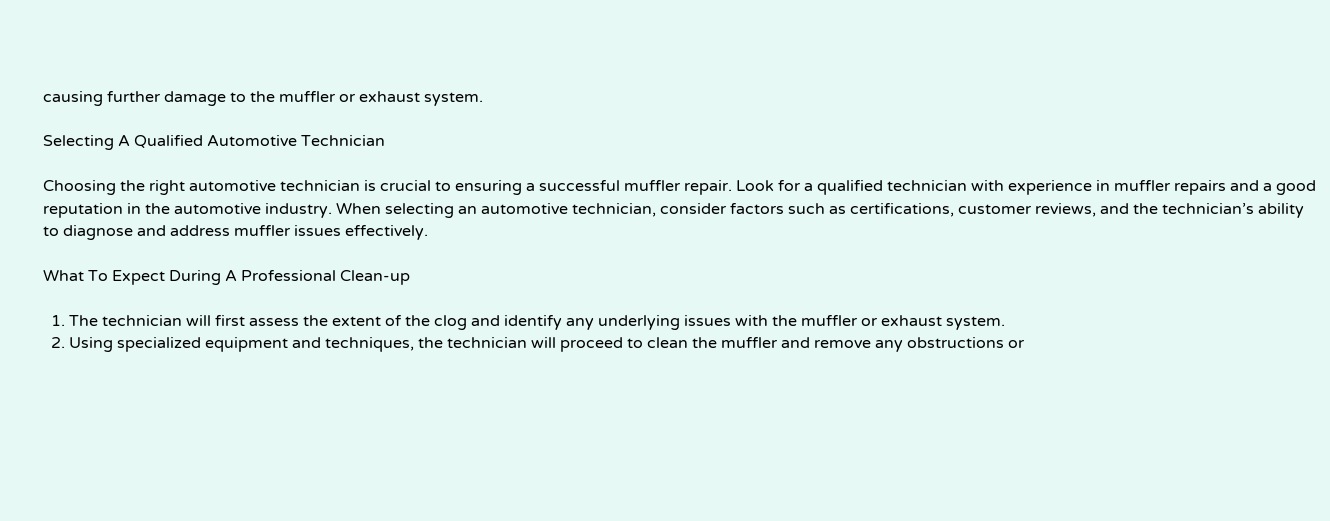causing further damage to the muffler or exhaust system.

Selecting A Qualified Automotive Technician

Choosing the right automotive technician is crucial to ensuring a successful muffler repair. Look for a qualified technician with experience in muffler repairs and a good reputation in the automotive industry. When selecting an automotive technician, consider factors such as certifications, customer reviews, and the technician’s ability to diagnose and address muffler issues effectively.

What To Expect During A Professional Clean-up

  1. The technician will first assess the extent of the clog and identify any underlying issues with the muffler or exhaust system.
  2. Using specialized equipment and techniques, the technician will proceed to clean the muffler and remove any obstructions or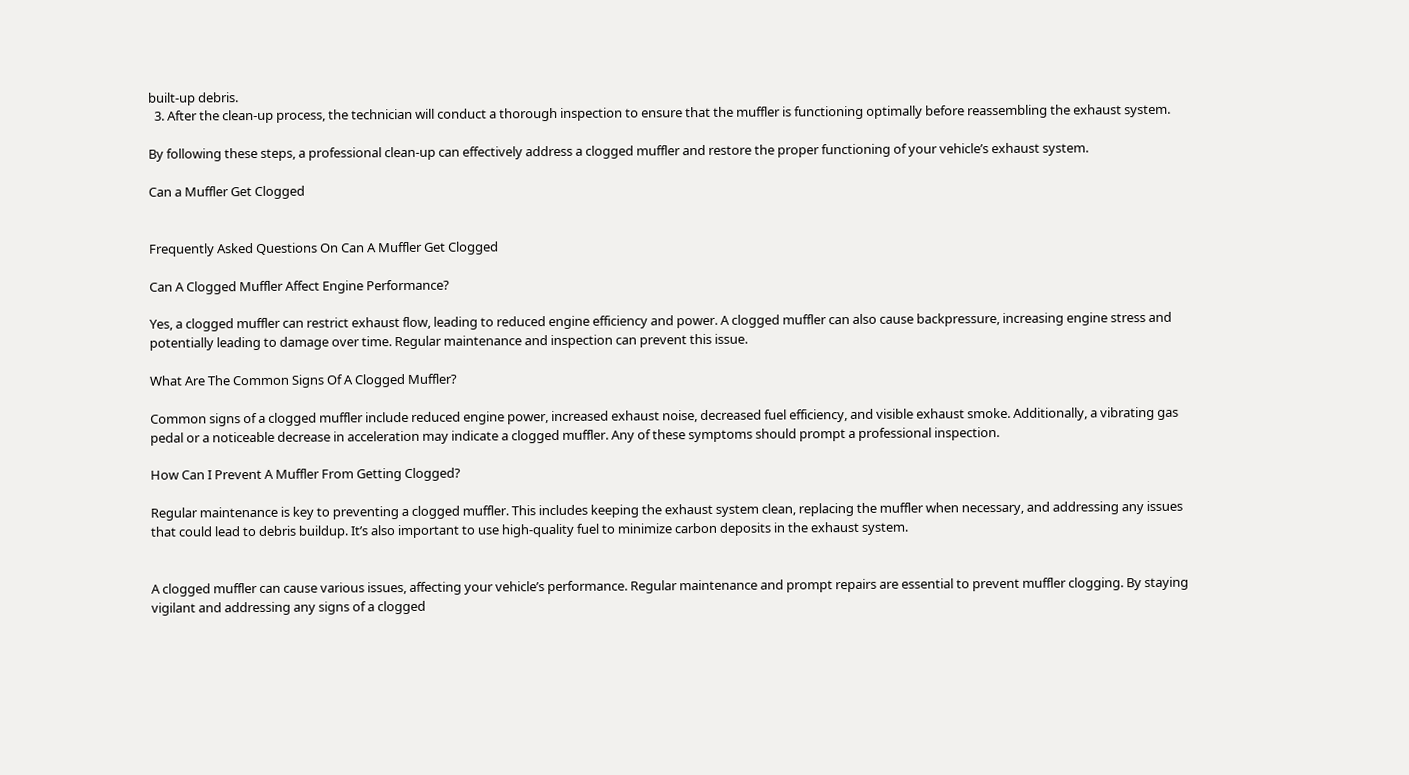built-up debris.
  3. After the clean-up process, the technician will conduct a thorough inspection to ensure that the muffler is functioning optimally before reassembling the exhaust system.

By following these steps, a professional clean-up can effectively address a clogged muffler and restore the proper functioning of your vehicle’s exhaust system.

Can a Muffler Get Clogged


Frequently Asked Questions On Can A Muffler Get Clogged

Can A Clogged Muffler Affect Engine Performance?

Yes, a clogged muffler can restrict exhaust flow, leading to reduced engine efficiency and power. A clogged muffler can also cause backpressure, increasing engine stress and potentially leading to damage over time. Regular maintenance and inspection can prevent this issue.

What Are The Common Signs Of A Clogged Muffler?

Common signs of a clogged muffler include reduced engine power, increased exhaust noise, decreased fuel efficiency, and visible exhaust smoke. Additionally, a vibrating gas pedal or a noticeable decrease in acceleration may indicate a clogged muffler. Any of these symptoms should prompt a professional inspection.

How Can I Prevent A Muffler From Getting Clogged?

Regular maintenance is key to preventing a clogged muffler. This includes keeping the exhaust system clean, replacing the muffler when necessary, and addressing any issues that could lead to debris buildup. It’s also important to use high-quality fuel to minimize carbon deposits in the exhaust system.


A clogged muffler can cause various issues, affecting your vehicle’s performance. Regular maintenance and prompt repairs are essential to prevent muffler clogging. By staying vigilant and addressing any signs of a clogged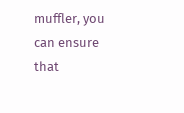muffler, you can ensure that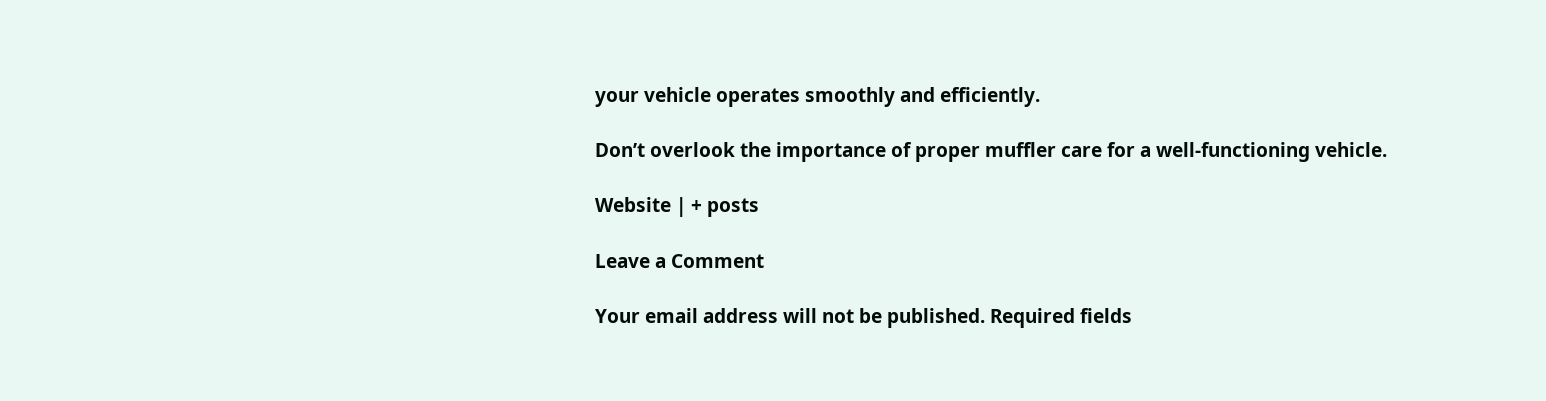your vehicle operates smoothly and efficiently.

Don’t overlook the importance of proper muffler care for a well-functioning vehicle.

Website | + posts

Leave a Comment

Your email address will not be published. Required fields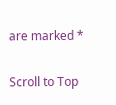are marked *

Scroll to Top